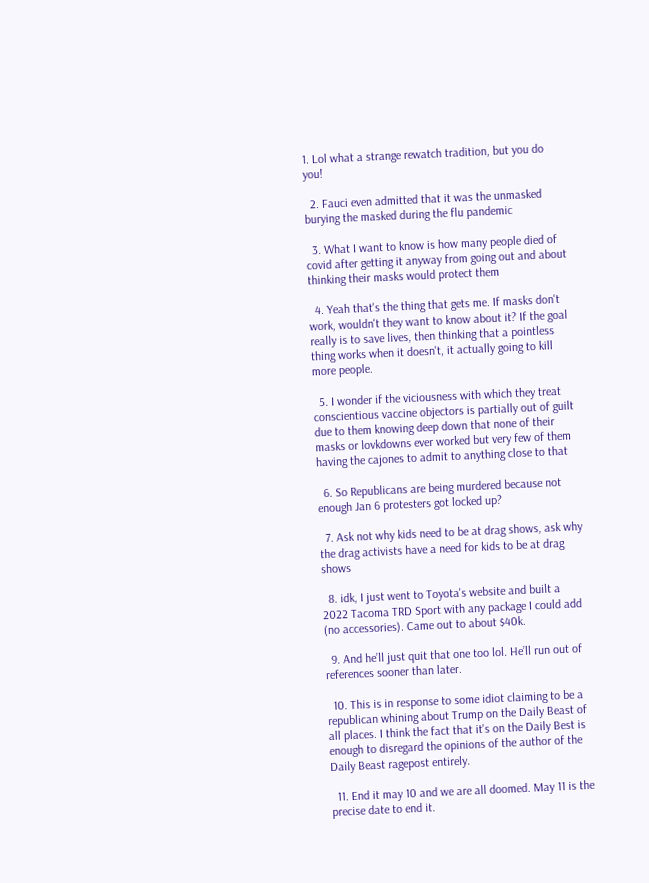1. Lol what a strange rewatch tradition, but you do you!

  2. Fauci even admitted that it was the unmasked burying the masked during the flu pandemic

  3. What I want to know is how many people died of covid after getting it anyway from going out and about thinking their masks would protect them

  4. Yeah that's the thing that gets me. If masks don't work, wouldn't they want to know about it? If the goal really is to save lives, then thinking that a pointless thing works when it doesn't, it actually going to kill more people.

  5. I wonder if the viciousness with which they treat conscientious vaccine objectors is partially out of guilt due to them knowing deep down that none of their masks or lovkdowns ever worked but very few of them having the cajones to admit to anything close to that

  6. So Republicans are being murdered because not enough Jan 6 protesters got locked up?

  7. Ask not why kids need to be at drag shows, ask why the drag activists have a need for kids to be at drag shows

  8. idk, I just went to Toyota's website and built a 2022 Tacoma TRD Sport with any package I could add (no accessories). Came out to about $40k.

  9. And he’ll just quit that one too lol. He’ll run out of references sooner than later.

  10. This is in response to some idiot claiming to be a republican whining about Trump on the Daily Beast of all places. I think the fact that it's on the Daily Best is enough to disregard the opinions of the author of the Daily Beast ragepost entirely.

  11. End it may 10 and we are all doomed. May 11 is the precise date to end it.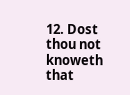12. Dost thou not knoweth that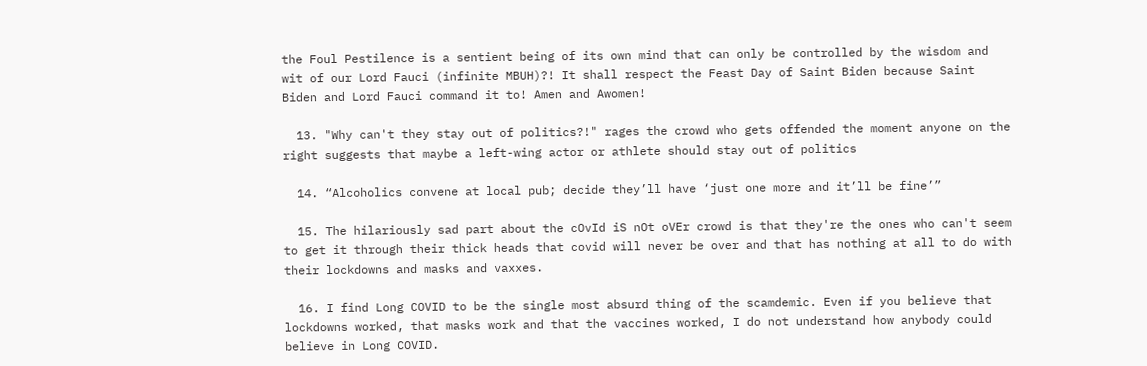the Foul Pestilence is a sentient being of its own mind that can only be controlled by the wisdom and wit of our Lord Fauci (infinite MBUH)?! It shall respect the Feast Day of Saint Biden because Saint Biden and Lord Fauci command it to! Amen and Awomen!

  13. "Why can't they stay out of politics?!" rages the crowd who gets offended the moment anyone on the right suggests that maybe a left-wing actor or athlete should stay out of politics

  14. “Alcoholics convene at local pub; decide they’ll have ‘just one more and it’ll be fine’”

  15. The hilariously sad part about the cOvId iS nOt oVEr crowd is that they're the ones who can't seem to get it through their thick heads that covid will never be over and that has nothing at all to do with their lockdowns and masks and vaxxes.

  16. I find Long COVID to be the single most absurd thing of the scamdemic. Even if you believe that lockdowns worked, that masks work and that the vaccines worked, I do not understand how anybody could believe in Long COVID.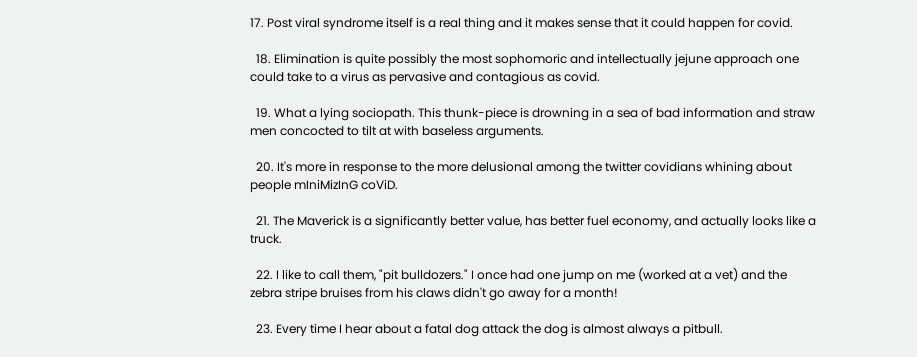17. Post viral syndrome itself is a real thing and it makes sense that it could happen for covid.

  18. Elimination is quite possibly the most sophomoric and intellectually jejune approach one could take to a virus as pervasive and contagious as covid.

  19. What a lying sociopath. This thunk-piece is drowning in a sea of bad information and straw men concocted to tilt at with baseless arguments.

  20. It's more in response to the more delusional among the twitter covidians whining about people mIniMizInG coViD.

  21. The Maverick is a significantly better value, has better fuel economy, and actually looks like a truck.

  22. I like to call them, "pit bulldozers." I once had one jump on me (worked at a vet) and the zebra stripe bruises from his claws didn't go away for a month!

  23. Every time I hear about a fatal dog attack the dog is almost always a pitbull.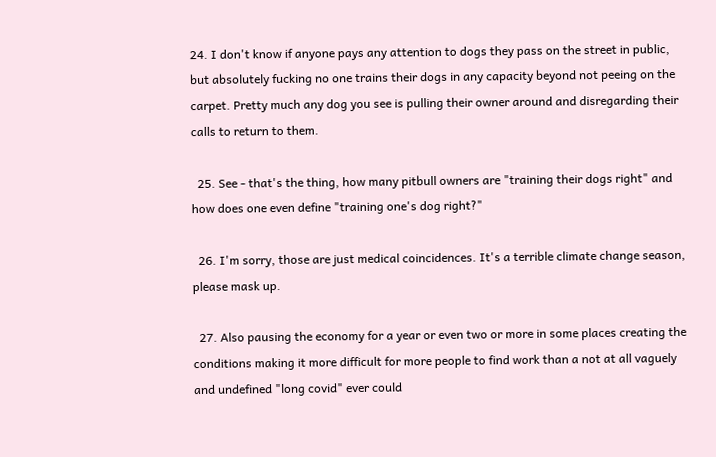24. I don't know if anyone pays any attention to dogs they pass on the street in public, but absolutely fucking no one trains their dogs in any capacity beyond not peeing on the carpet. Pretty much any dog you see is pulling their owner around and disregarding their calls to return to them.

  25. See - that's the thing, how many pitbull owners are "training their dogs right" and how does one even define "training one's dog right?"

  26. I'm sorry, those are just medical coincidences. It's a terrible climate change season, please mask up.

  27. Also pausing the economy for a year or even two or more in some places creating the conditions making it more difficult for more people to find work than a not at all vaguely and undefined "long covid" ever could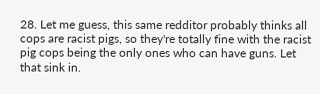28. Let me guess, this same redditor probably thinks all cops are racist pigs, so they're totally fine with the racist pig cops being the only ones who can have guns. Let that sink in.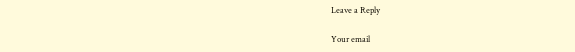Leave a Reply

Your email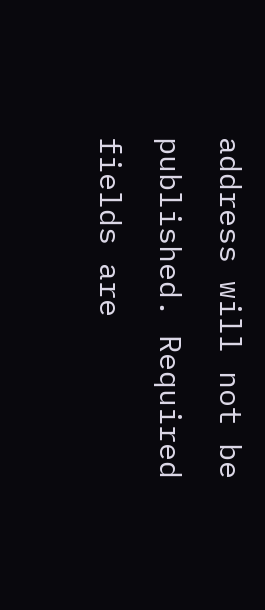address will not be published. Required fields are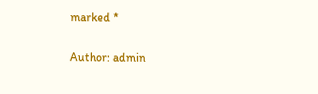marked *

Author: admin